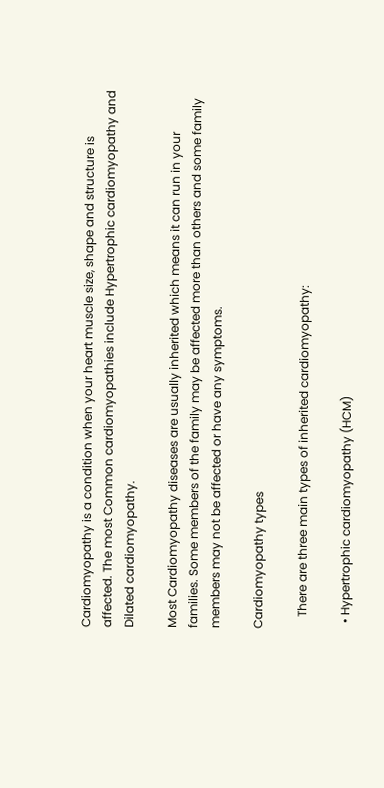Cardiomyopathy is a condition when your heart muscle size, shape and structure is affected. The most Common cardiomyopathies include Hypertrophic cardiomyopathy and Dilated cardiomyopathy.

Most Cardiomyopathy diseases are usually inherited which means it can run in your families. Some members of the family may be affected more than others and some family members may not be affected or have any symptoms.

Cardiomyopathy types

    There are three main types of inherited cardiomyopathy:

  • Hypertrophic cardiomyopathy (HCM)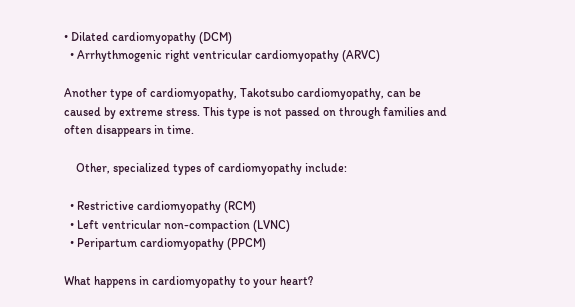• Dilated cardiomyopathy (DCM)
  • Arrhythmogenic right ventricular cardiomyopathy (ARVC)

Another type of cardiomyopathy, Takotsubo cardiomyopathy, can be caused by extreme stress. This type is not passed on through families and often disappears in time.

    Other, specialized types of cardiomyopathy include:

  • Restrictive cardiomyopathy (RCM)
  • Left ventricular non-compaction (LVNC)
  • Peripartum cardiomyopathy (PPCM)

What happens in cardiomyopathy to your heart?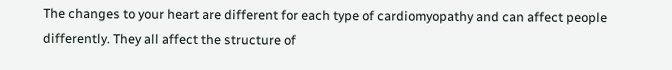The changes to your heart are different for each type of cardiomyopathy and can affect people differently. They all affect the structure of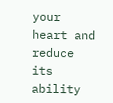your heart and reduce its ability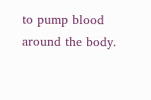to pump blood around the body.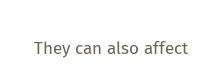They can also affect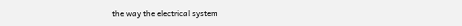the way the electrical system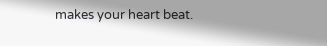makes your heart beat.